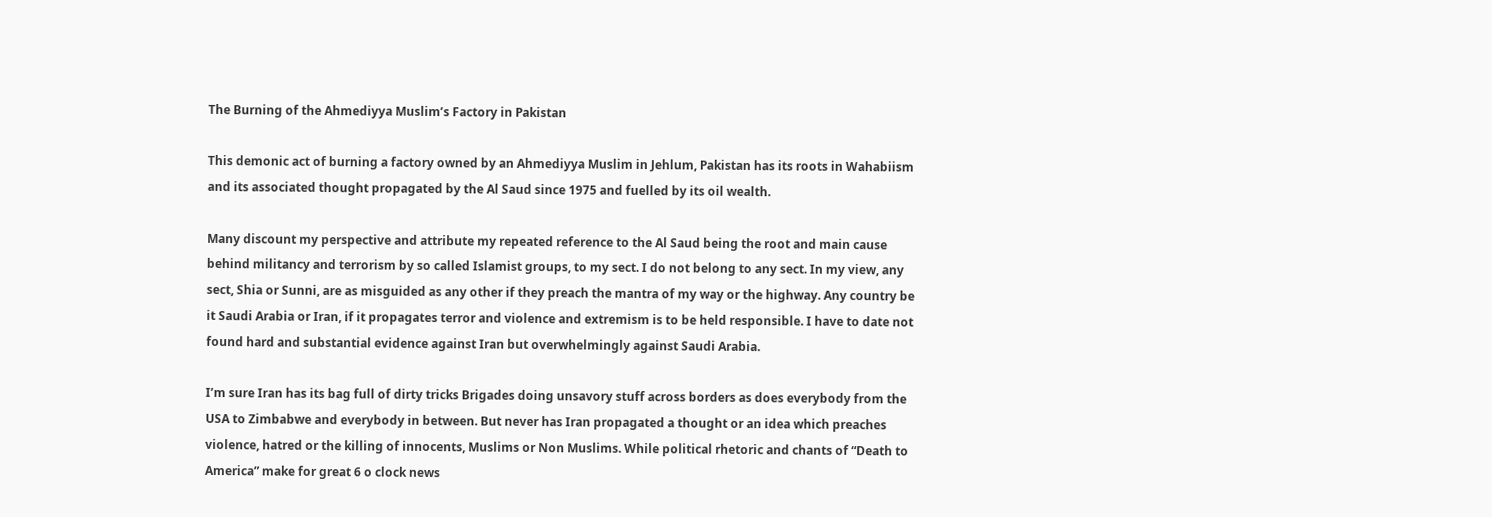The Burning of the Ahmediyya Muslim’s Factory in Pakistan

This demonic act of burning a factory owned by an Ahmediyya Muslim in Jehlum, Pakistan has its roots in Wahabiism and its associated thought propagated by the Al Saud since 1975 and fuelled by its oil wealth.

Many discount my perspective and attribute my repeated reference to the Al Saud being the root and main cause behind militancy and terrorism by so called Islamist groups, to my sect. I do not belong to any sect. In my view, any sect, Shia or Sunni, are as misguided as any other if they preach the mantra of my way or the highway. Any country be it Saudi Arabia or Iran, if it propagates terror and violence and extremism is to be held responsible. I have to date not found hard and substantial evidence against Iran but overwhelmingly against Saudi Arabia.

I’m sure Iran has its bag full of dirty tricks Brigades doing unsavory stuff across borders as does everybody from the USA to Zimbabwe and everybody in between. But never has Iran propagated a thought or an idea which preaches violence, hatred or the killing of innocents, Muslims or Non Muslims. While political rhetoric and chants of “Death to America” make for great 6 o clock news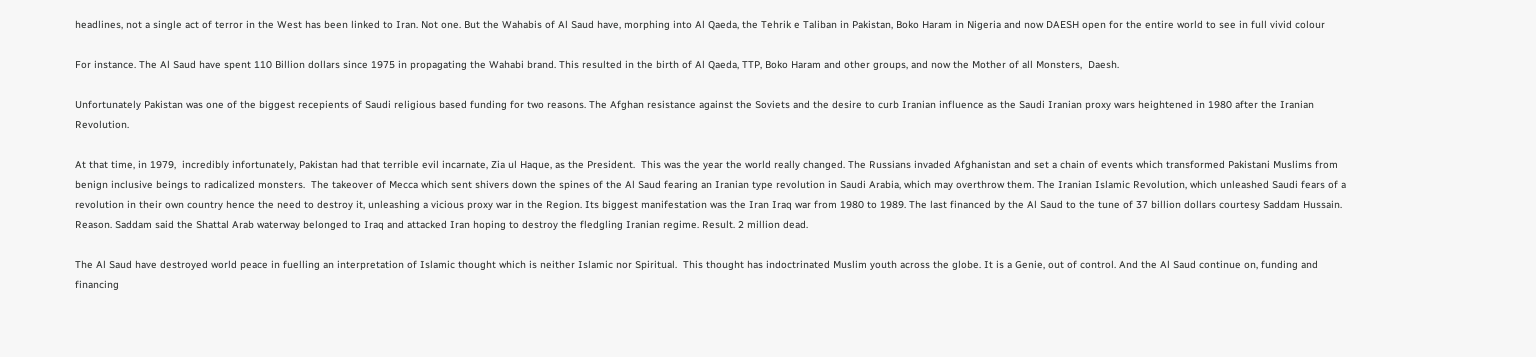headlines, not a single act of terror in the West has been linked to Iran. Not one. But the Wahabis of Al Saud have, morphing into Al Qaeda, the Tehrik e Taliban in Pakistan, Boko Haram in Nigeria and now DAESH open for the entire world to see in full vivid colour

For instance. The Al Saud have spent 110 Billion dollars since 1975 in propagating the Wahabi brand. This resulted in the birth of Al Qaeda, TTP, Boko Haram and other groups, and now the Mother of all Monsters,  Daesh.

Unfortunately Pakistan was one of the biggest recepients of Saudi religious based funding for two reasons. The Afghan resistance against the Soviets and the desire to curb Iranian influence as the Saudi Iranian proxy wars heightened in 1980 after the Iranian Revolution.

At that time, in 1979,  incredibly infortunately, Pakistan had that terrible evil incarnate, Zia ul Haque, as the President.  This was the year the world really changed. The Russians invaded Afghanistan and set a chain of events which transformed Pakistani Muslims from benign inclusive beings to radicalized monsters.  The takeover of Mecca which sent shivers down the spines of the Al Saud fearing an Iranian type revolution in Saudi Arabia, which may overthrow them. The Iranian Islamic Revolution, which unleashed Saudi fears of a revolution in their own country hence the need to destroy it, unleashing a vicious proxy war in the Region. Its biggest manifestation was the Iran Iraq war from 1980 to 1989. The last financed by the Al Saud to the tune of 37 billion dollars courtesy Saddam Hussain. Reason. Saddam said the Shattal Arab waterway belonged to Iraq and attacked Iran hoping to destroy the fledgling Iranian regime. Result. 2 million dead.

The Al Saud have destroyed world peace in fuelling an interpretation of Islamic thought which is neither Islamic nor Spiritual.  This thought has indoctrinated Muslim youth across the globe. It is a Genie, out of control. And the Al Saud continue on, funding and financing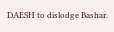DAESH to dislodge Bashar.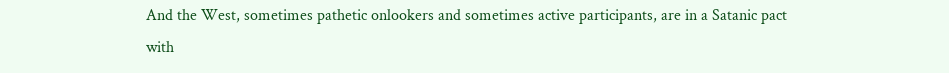And the West, sometimes pathetic onlookers and sometimes active participants, are in a Satanic pact with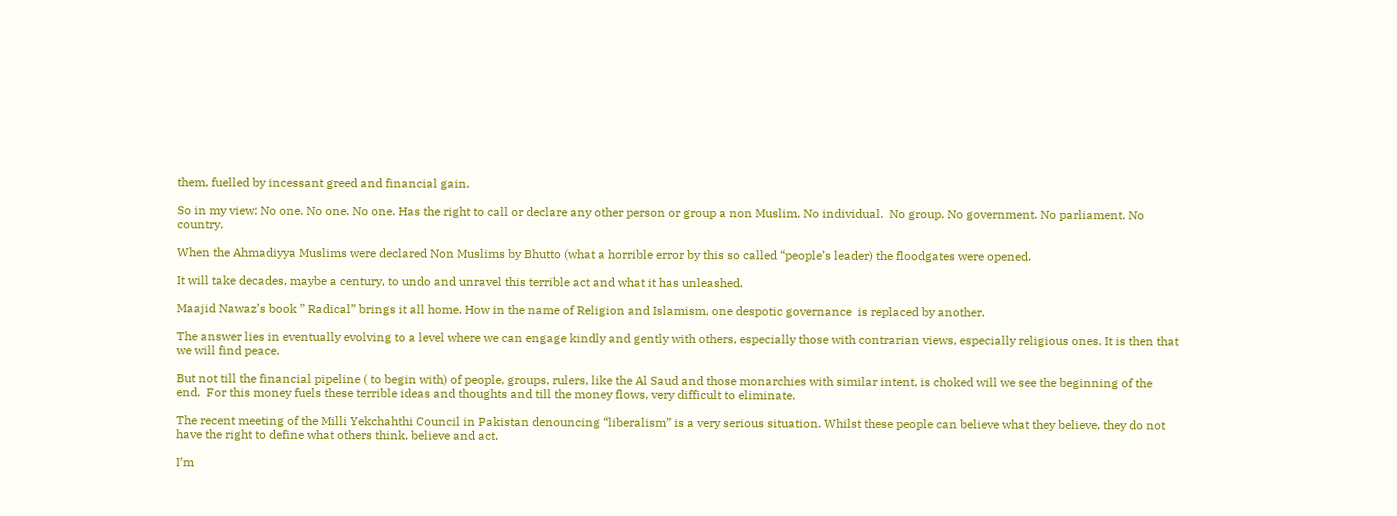them, fuelled by incessant greed and financial gain.

So in my view: No one. No one. No one. Has the right to call or declare any other person or group a non Muslim. No individual.  No group. No government. No parliament. No country.

When the Ahmadiyya Muslims were declared Non Muslims by Bhutto (what a horrible error by this so called “people’s leader) the floodgates were opened.

It will take decades, maybe a century, to undo and unravel this terrible act and what it has unleashed.

Maajid Nawaz’s book ” Radical” brings it all home. How in the name of Religion and Islamism, one despotic governance  is replaced by another.

The answer lies in eventually evolving to a level where we can engage kindly and gently with others, especially those with contrarian views, especially religious ones. It is then that we will find peace.

But not till the financial pipeline ( to begin with) of people, groups, rulers, like the Al Saud and those monarchies with similar intent, is choked will we see the beginning of the end.  For this money fuels these terrible ideas and thoughts and till the money flows, very difficult to eliminate.

The recent meeting of the Milli Yekchahthi Council in Pakistan denouncing “liberalism” is a very serious situation. Whilst these people can believe what they believe, they do not have the right to define what others think, believe and act.

I’m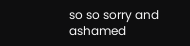so so sorry and ashamed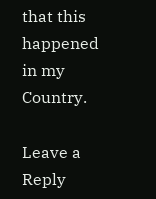that this happened in my Country.

Leave a Reply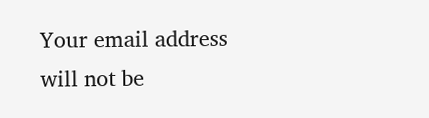Your email address will not be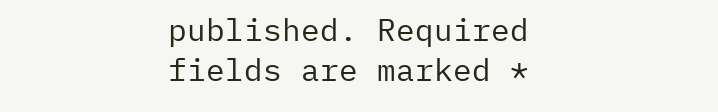published. Required fields are marked *